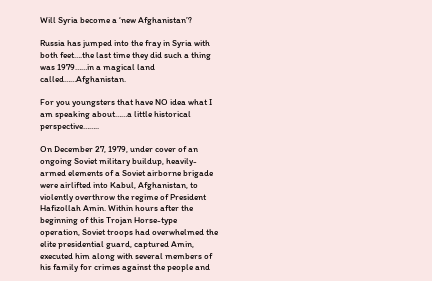Will Syria become a ‘new Afghanistan’?

Russia has jumped into the fray in Syria with both feet….the last time they did such a thing was 1979……in a magical land called……Afghanistan.

For you youngsters that have NO idea what I am speaking about……a little historical perspective……..

On December 27, 1979, under cover of an ongoing Soviet military buildup, heavily-armed elements of a Soviet airborne brigade were airlifted into Kabul, Afghanistan, to violently overthrow the regime of President Hafizollah Amin. Within hours after the beginning of this Trojan Horse-type operation, Soviet troops had overwhelmed the elite presidential guard, captured Amin, executed him along with several members of his family for crimes against the people and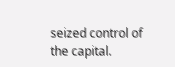seized control of the capital.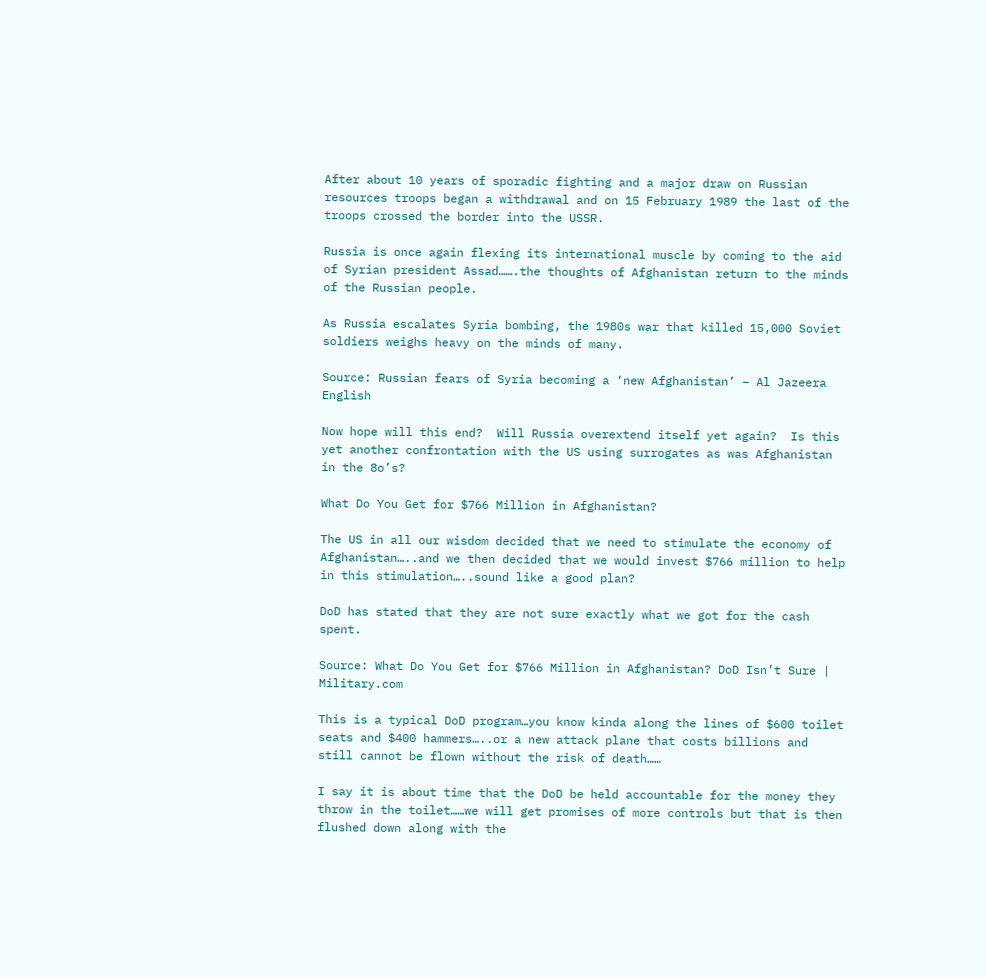After about 10 years of sporadic fighting and a major draw on Russian resources troops began a withdrawal and on 15 February 1989 the last of the troops crossed the border into the USSR.

Russia is once again flexing its international muscle by coming to the aid of Syrian president Assad…….the thoughts of Afghanistan return to the minds of the Russian people.

As Russia escalates Syria bombing, the 1980s war that killed 15,000 Soviet soldiers weighs heavy on the minds of many.

Source: Russian fears of Syria becoming a ‘new Afghanistan’ – Al Jazeera English

Now hope will this end?  Will Russia overextend itself yet again?  Is this yet another confrontation with the US using surrogates as was Afghanistan in the 8o’s?

What Do You Get for $766 Million in Afghanistan?

The US in all our wisdom decided that we need to stimulate the economy of Afghanistan…..and we then decided that we would invest $766 million to help in this stimulation…..sound like a good plan?

DoD has stated that they are not sure exactly what we got for the cash spent.

Source: What Do You Get for $766 Million in Afghanistan? DoD Isn’t Sure | Military.com

This is a typical DoD program…you know kinda along the lines of $600 toilet seats and $400 hammers…..or a new attack plane that costs billions and still cannot be flown without the risk of death……

I say it is about time that the DoD be held accountable for the money they throw in the toilet……we will get promises of more controls but that is then flushed down along with the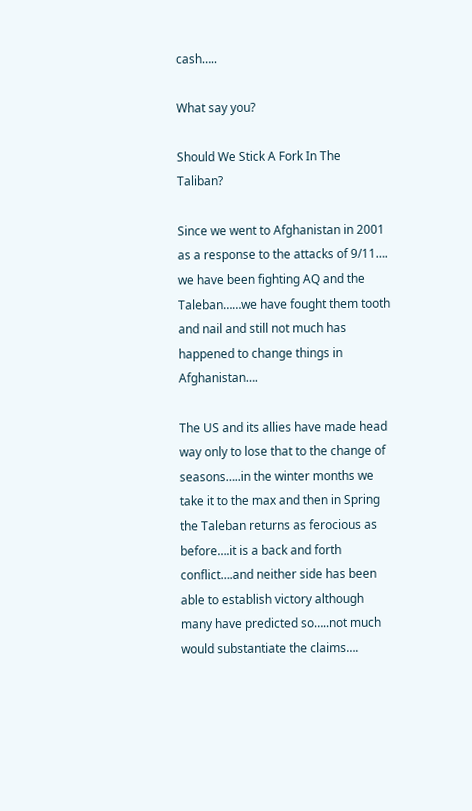cash…..

What say you?

Should We Stick A Fork In The Taliban?

Since we went to Afghanistan in 2001 as a response to the attacks of 9/11…. we have been fighting AQ and the Taleban……we have fought them tooth and nail and still not much has happened to change things in Afghanistan….

The US and its allies have made head way only to lose that to the change of seasons…..in the winter months we take it to the max and then in Spring the Taleban returns as ferocious as before….it is a back and forth conflict….and neither side has been able to establish victory although many have predicted so…..not much would substantiate the claims….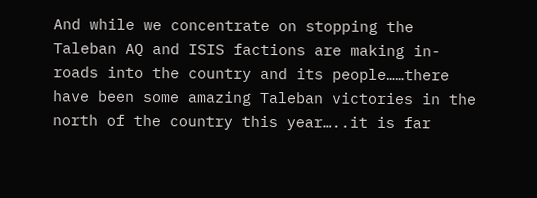And while we concentrate on stopping the Taleban AQ and ISIS factions are making in-roads into the country and its people……there have been some amazing Taleban victories in the north of the country this year…..it is far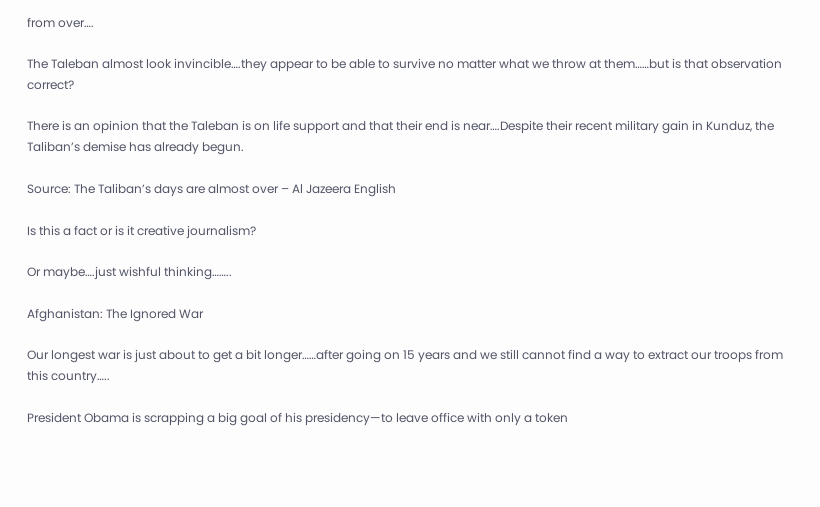from over….

The Taleban almost look invincible….they appear to be able to survive no matter what we throw at them……but is that observation correct?

There is an opinion that the Taleban is on life support and that their end is near….Despite their recent military gain in Kunduz, the Taliban’s demise has already begun.

Source: The Taliban’s days are almost over – Al Jazeera English

Is this a fact or is it creative journalism?

Or maybe….just wishful thinking……..

Afghanistan: The Ignored War

Our longest war is just about to get a bit longer……after going on 15 years and we still cannot find a way to extract our troops from this country…..

President Obama is scrapping a big goal of his presidency—to leave office with only a token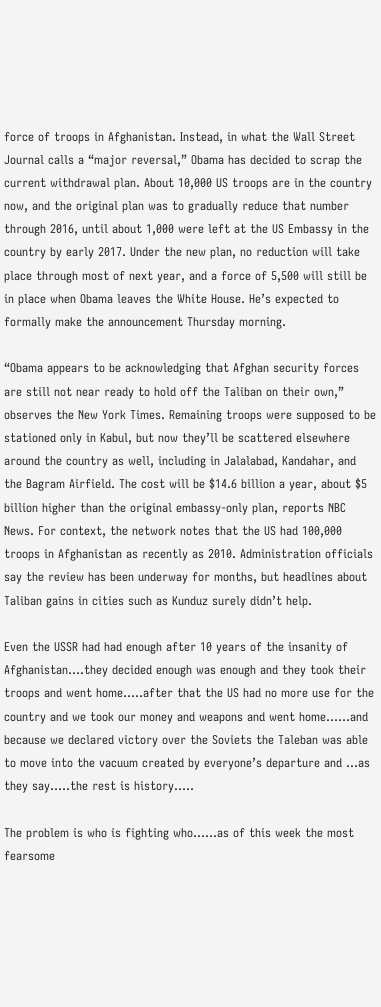force of troops in Afghanistan. Instead, in what the Wall Street Journal calls a “major reversal,” Obama has decided to scrap the current withdrawal plan. About 10,000 US troops are in the country now, and the original plan was to gradually reduce that number through 2016, until about 1,000 were left at the US Embassy in the country by early 2017. Under the new plan, no reduction will take place through most of next year, and a force of 5,500 will still be in place when Obama leaves the White House. He’s expected to formally make the announcement Thursday morning.

“Obama appears to be acknowledging that Afghan security forces are still not near ready to hold off the Taliban on their own,” observes the New York Times. Remaining troops were supposed to be stationed only in Kabul, but now they’ll be scattered elsewhere around the country as well, including in Jalalabad, Kandahar, and the Bagram Airfield. The cost will be $14.6 billion a year, about $5 billion higher than the original embassy-only plan, reports NBC News. For context, the network notes that the US had 100,000 troops in Afghanistan as recently as 2010. Administration officials say the review has been underway for months, but headlines about Taliban gains in cities such as Kunduz surely didn’t help.

Even the USSR had had enough after 10 years of the insanity of Afghanistan….they decided enough was enough and they took their troops and went home…..after that the US had no more use for the country and we took our money and weapons and went home……and because we declared victory over the Soviets the Taleban was able to move into the vacuum created by everyone’s departure and …as they say…..the rest is history…..

The problem is who is fighting who……as of this week the most fearsome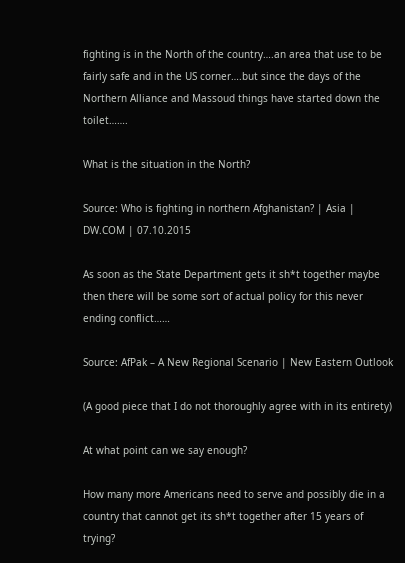fighting is in the North of the country….an area that use to be fairly safe and in the US corner….but since the days of the Northern Alliance and Massoud things have started down the toilet…….

What is the situation in the North?

Source: Who is fighting in northern Afghanistan? | Asia | DW.COM | 07.10.2015

As soon as the State Department gets it sh*t together maybe then there will be some sort of actual policy for this never ending conflict……

Source: AfPak – A New Regional Scenario | New Eastern Outlook

(A good piece that I do not thoroughly agree with in its entirety)

At what point can we say enough?

How many more Americans need to serve and possibly die in a country that cannot get its sh*t together after 15 years of trying?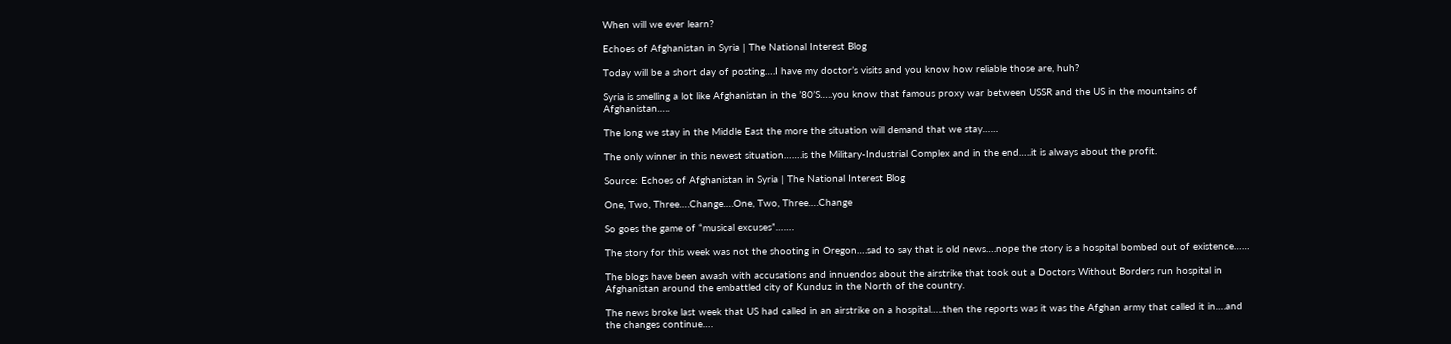When will we ever learn?

Echoes of Afghanistan in Syria | The National Interest Blog

Today will be a short day of posting….I have my doctor’s visits and you know how reliable those are, huh?

Syria is smelling a lot like Afghanistan in the ’80’S…..you know that famous proxy war between USSR and the US in the mountains of Afghanistan…..

The long we stay in the Middle East the more the situation will demand that we stay……

The only winner in this newest situation…….is the Military-Industrial Complex and in the end…..it is always about the profit.

Source: Echoes of Afghanistan in Syria | The National Interest Blog

One, Two, Three….Change….One, Two, Three….Change

So goes the game of “musical excuses”…….

The story for this week was not the shooting in Oregon….sad to say that is old news….nope the story is a hospital bombed out of existence……

The blogs have been awash with accusations and innuendos about the airstrike that took out a Doctors Without Borders run hospital in Afghanistan around the embattled city of Kunduz in the North of the country.

The news broke last week that US had called in an airstrike on a hospital…..then the reports was it was the Afghan army that called it in….and the changes continue….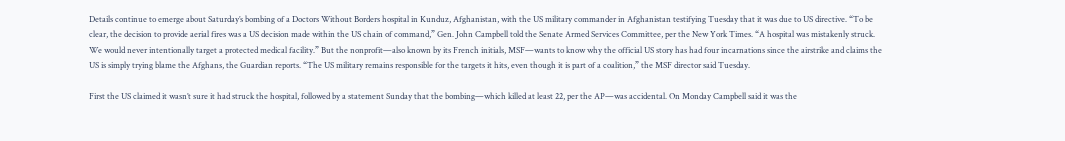Details continue to emerge about Saturday’s bombing of a Doctors Without Borders hospital in Kunduz, Afghanistan, with the US military commander in Afghanistan testifying Tuesday that it was due to US directive. “To be clear, the decision to provide aerial fires was a US decision made within the US chain of command,” Gen. John Campbell told the Senate Armed Services Committee, per the New York Times. “A hospital was mistakenly struck. We would never intentionally target a protected medical facility.” But the nonprofit—also known by its French initials, MSF—wants to know why the official US story has had four incarnations since the airstrike and claims the US is simply trying blame the Afghans, the Guardian reports. “The US military remains responsible for the targets it hits, even though it is part of a coalition,” the MSF director said Tuesday.

First the US claimed it wasn’t sure it had struck the hospital, followed by a statement Sunday that the bombing—which killed at least 22, per the AP—was accidental. On Monday Campbell said it was the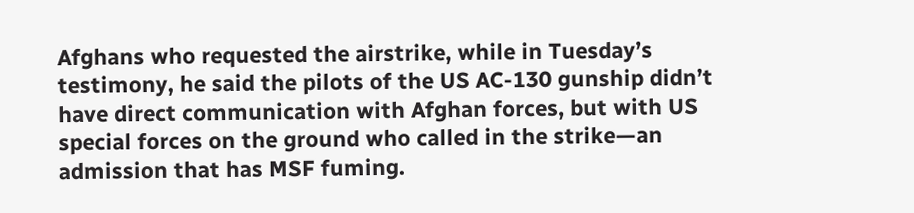Afghans who requested the airstrike, while in Tuesday’s testimony, he said the pilots of the US AC-130 gunship didn’t have direct communication with Afghan forces, but with US special forces on the ground who called in the strike—an admission that has MSF fuming.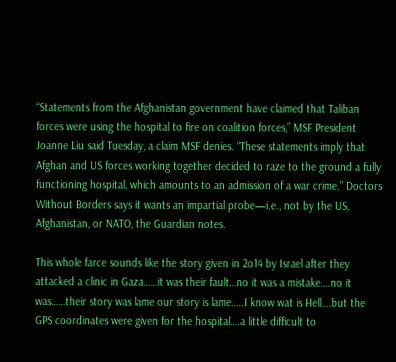“Statements from the Afghanistan government have claimed that Taliban forces were using the hospital to fire on coalition forces,” MSF President Joanne Liu said Tuesday, a claim MSF denies. “These statements imply that Afghan and US forces working together decided to raze to the ground a fully functioning hospital, which amounts to an admission of a war crime.” Doctors Without Borders says it wants an impartial probe—i.e., not by the US, Afghanistan, or NATO, the Guardian notes.

This whole farce sounds like the story given in 2o14 by Israel after they attacked a clinic in Gaza……it was their fault…no it was a mistake….no it was……their story was lame our story is lame…..I know wat is Hell….but the GPS coordinates were given for the hospital….a little difficult to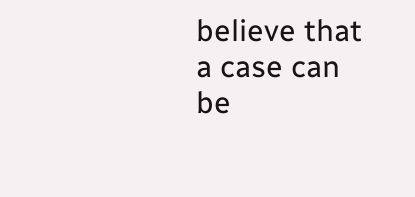believe that a case can be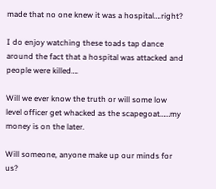made that no one knew it was a hospital….right?

I do enjoy watching these toads tap dance around the fact that a hospital was attacked and people were killed….

Will we ever know the truth or will some low level officer get whacked as the scapegoat……my money is on the later.

Will someone, anyone make up our minds for us?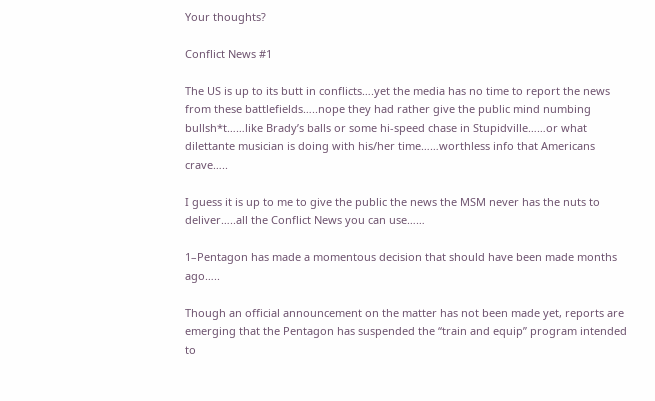Your thoughts?

Conflict News #1

The US is up to its butt in conflicts….yet the media has no time to report the news from these battlefields…..nope they had rather give the public mind numbing bullsh*t……like Brady’s balls or some hi-speed chase in Stupidville……or what dilettante musician is doing with his/her time……worthless info that Americans crave…..

I guess it is up to me to give the public the news the MSM never has the nuts to deliver…..all the Conflict News you can use……

1–Pentagon has made a momentous decision that should have been made months ago…..

Though an official announcement on the matter has not been made yet, reports are emerging that the Pentagon has suspended the “train and equip” program intended to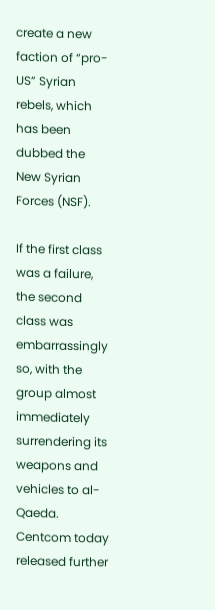create a new faction of “pro-US” Syrian rebels, which has been dubbed the New Syrian Forces (NSF).

If the first class was a failure, the second class was embarrassingly so, with the group almost immediately surrendering its weapons and vehicles to al-Qaeda. Centcom today released further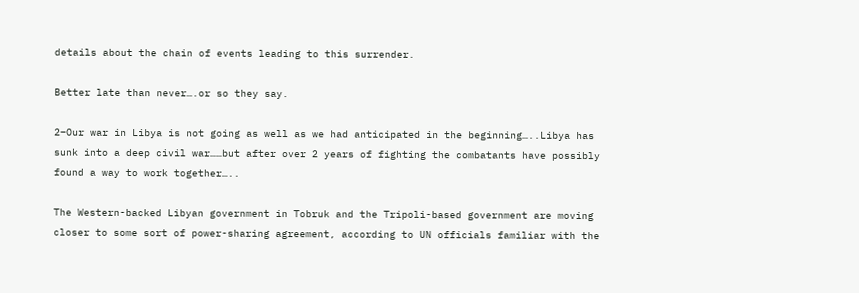details about the chain of events leading to this surrender.

Better late than never….or so they say.

2–Our war in Libya is not going as well as we had anticipated in the beginning…..Libya has sunk into a deep civil war……but after over 2 years of fighting the combatants have possibly found a way to work together…..

The Western-backed Libyan government in Tobruk and the Tripoli-based government are moving closer to some sort of power-sharing agreement, according to UN officials familiar with the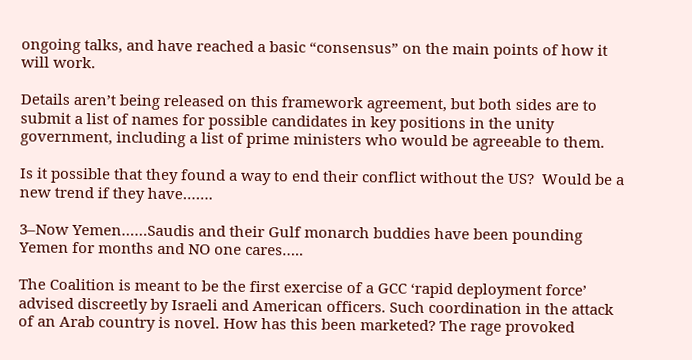ongoing talks, and have reached a basic “consensus” on the main points of how it will work.

Details aren’t being released on this framework agreement, but both sides are to submit a list of names for possible candidates in key positions in the unity government, including a list of prime ministers who would be agreeable to them.

Is it possible that they found a way to end their conflict without the US?  Would be a new trend if they have…….

3–Now Yemen……Saudis and their Gulf monarch buddies have been pounding Yemen for months and NO one cares…..

The Coalition is meant to be the first exercise of a GCC ‘rapid deployment force’ advised discreetly by Israeli and American officers. Such coordination in the attack of an Arab country is novel. How has this been marketed? The rage provoked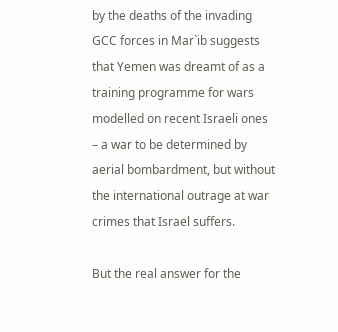by the deaths of the invading GCC forces in Mar`ib suggests that Yemen was dreamt of as a training programme for wars modelled on recent Israeli ones – a war to be determined by aerial bombardment, but without the international outrage at war crimes that Israel suffers.

But the real answer for the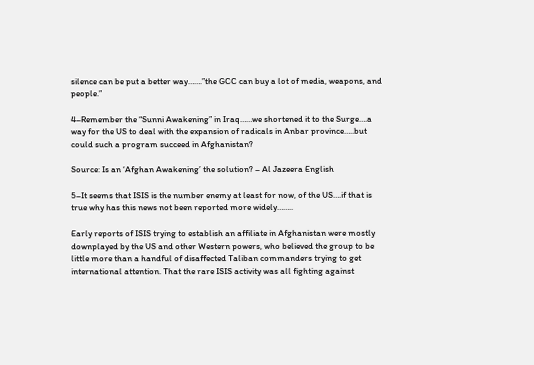silence can be put a better way…….”the GCC can buy a lot of media, weapons, and people.”

4–Remember the “Sunni Awakening” in Iraq……we shortened it to the Surge….a way for the US to deal with the expansion of radicals in Anbar province…..but could such a program succeed in Afghanistan?

Source: Is an ‘Afghan Awakening’ the solution? – Al Jazeera English

5–It seems that ISIS is the number enemy at least for now, of the US….if that is true why has this news not been reported more widely……..

Early reports of ISIS trying to establish an affiliate in Afghanistan were mostly downplayed by the US and other Western powers, who believed the group to be little more than a handful of disaffected Taliban commanders trying to get international attention. That the rare ISIS activity was all fighting against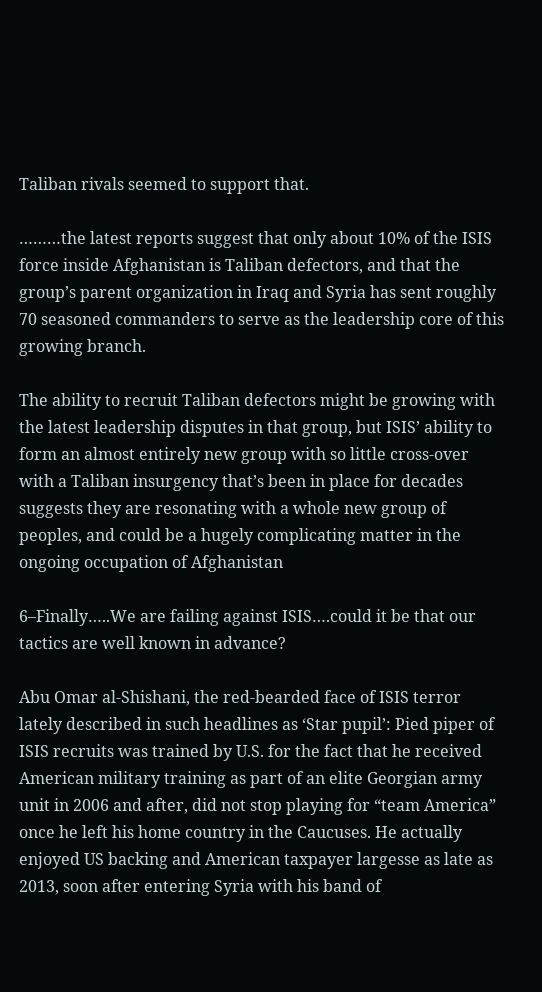Taliban rivals seemed to support that.

………the latest reports suggest that only about 10% of the ISIS force inside Afghanistan is Taliban defectors, and that the group’s parent organization in Iraq and Syria has sent roughly 70 seasoned commanders to serve as the leadership core of this growing branch.

The ability to recruit Taliban defectors might be growing with the latest leadership disputes in that group, but ISIS’ ability to form an almost entirely new group with so little cross-over with a Taliban insurgency that’s been in place for decades suggests they are resonating with a whole new group of peoples, and could be a hugely complicating matter in the ongoing occupation of Afghanistan

6–Finally…..We are failing against ISIS….could it be that our tactics are well known in advance?

Abu Omar al-Shishani, the red-bearded face of ISIS terror lately described in such headlines as ‘Star pupil’: Pied piper of ISIS recruits was trained by U.S. for the fact that he received American military training as part of an elite Georgian army unit in 2006 and after, did not stop playing for “team America” once he left his home country in the Caucuses. He actually enjoyed US backing and American taxpayer largesse as late as 2013, soon after entering Syria with his band of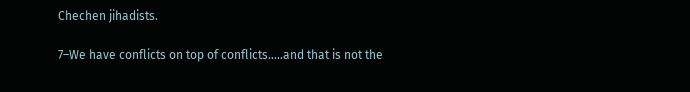Chechen jihadists.

7–We have conflicts on top of conflicts…..and that is not the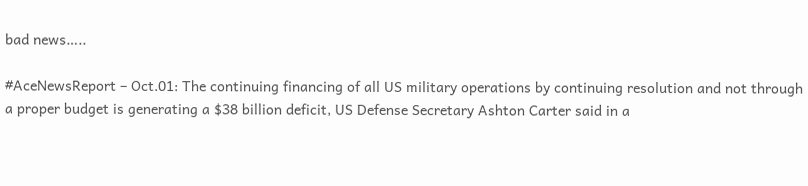bad news…..

#AceNewsReport – Oct.01: The continuing financing of all US military operations by continuing resolution and not through a proper budget is generating a $38 billion deficit, US Defense Secretary Ashton Carter said in a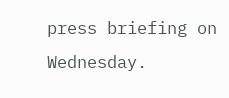press briefing on Wednesday.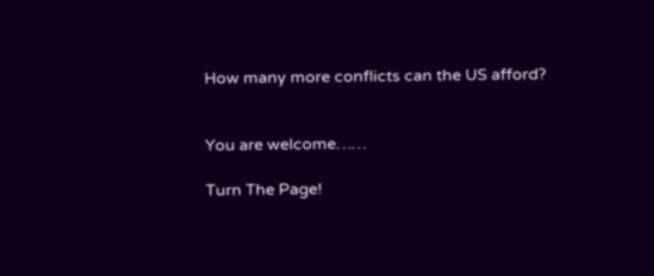How many more conflicts can the US afford?


You are welcome……

Turn The Page!